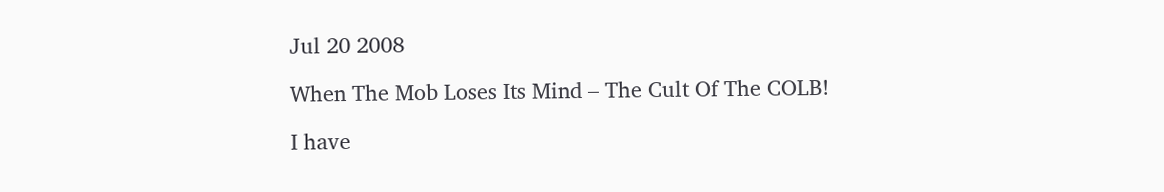Jul 20 2008

When The Mob Loses Its Mind – The Cult Of The COLB!

I have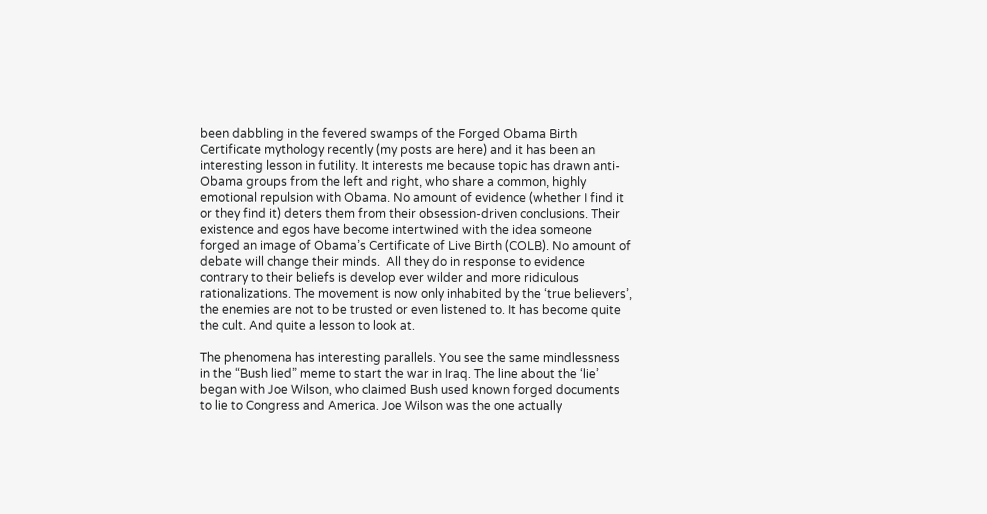been dabbling in the fevered swamps of the Forged Obama Birth Certificate mythology recently (my posts are here) and it has been an interesting lesson in futility. It interests me because topic has drawn anti-Obama groups from the left and right, who share a common, highly emotional repulsion with Obama. No amount of evidence (whether I find it or they find it) deters them from their obsession-driven conclusions. Their existence and egos have become intertwined with the idea someone forged an image of Obama’s Certificate of Live Birth (COLB). No amount of debate will change their minds.  All they do in response to evidence contrary to their beliefs is develop ever wilder and more ridiculous rationalizations. The movement is now only inhabited by the ‘true believers’, the enemies are not to be trusted or even listened to. It has become quite the cult. And quite a lesson to look at.

The phenomena has interesting parallels. You see the same mindlessness in the “Bush lied” meme to start the war in Iraq. The line about the ‘lie’ began with Joe Wilson, who claimed Bush used known forged documents to lie to Congress and America. Joe Wilson was the one actually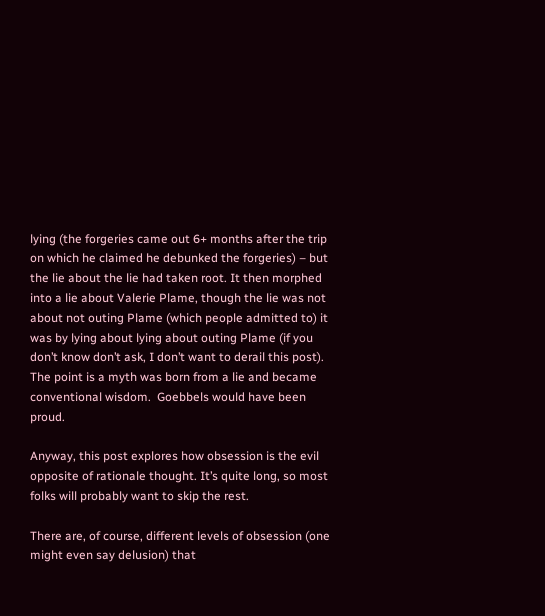lying (the forgeries came out 6+ months after the trip on which he claimed he debunked the forgeries) – but the lie about the lie had taken root. It then morphed into a lie about Valerie Plame, though the lie was not about not outing Plame (which people admitted to) it was by lying about lying about outing Plame (if you don’t know don’t ask, I don’t want to derail this post). The point is a myth was born from a lie and became conventional wisdom.  Goebbels would have been proud.

Anyway, this post explores how obsession is the evil opposite of rationale thought. It’s quite long, so most folks will probably want to skip the rest.

There are, of course, different levels of obsession (one might even say delusion) that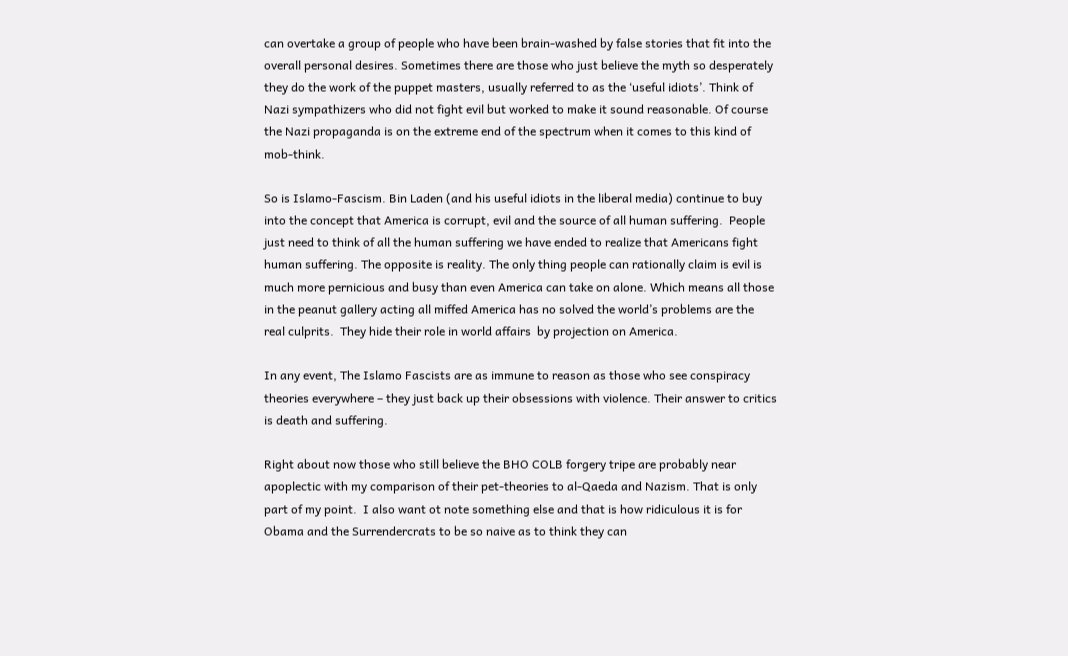can overtake a group of people who have been brain-washed by false stories that fit into the overall personal desires. Sometimes there are those who just believe the myth so desperately they do the work of the puppet masters, usually referred to as the ‘useful idiots’. Think of Nazi sympathizers who did not fight evil but worked to make it sound reasonable. Of course the Nazi propaganda is on the extreme end of the spectrum when it comes to this kind of mob-think.

So is Islamo-Fascism. Bin Laden (and his useful idiots in the liberal media) continue to buy into the concept that America is corrupt, evil and the source of all human suffering.  People just need to think of all the human suffering we have ended to realize that Americans fight human suffering. The opposite is reality. The only thing people can rationally claim is evil is much more pernicious and busy than even America can take on alone. Which means all those in the peanut gallery acting all miffed America has no solved the world’s problems are the real culprits.  They hide their role in world affairs  by projection on America.

In any event, The Islamo Fascists are as immune to reason as those who see conspiracy theories everywhere – they just back up their obsessions with violence. Their answer to critics is death and suffering.

Right about now those who still believe the BHO COLB forgery tripe are probably near apoplectic with my comparison of their pet-theories to al-Qaeda and Nazism. That is only part of my point.  I also want ot note something else and that is how ridiculous it is for Obama and the Surrendercrats to be so naive as to think they can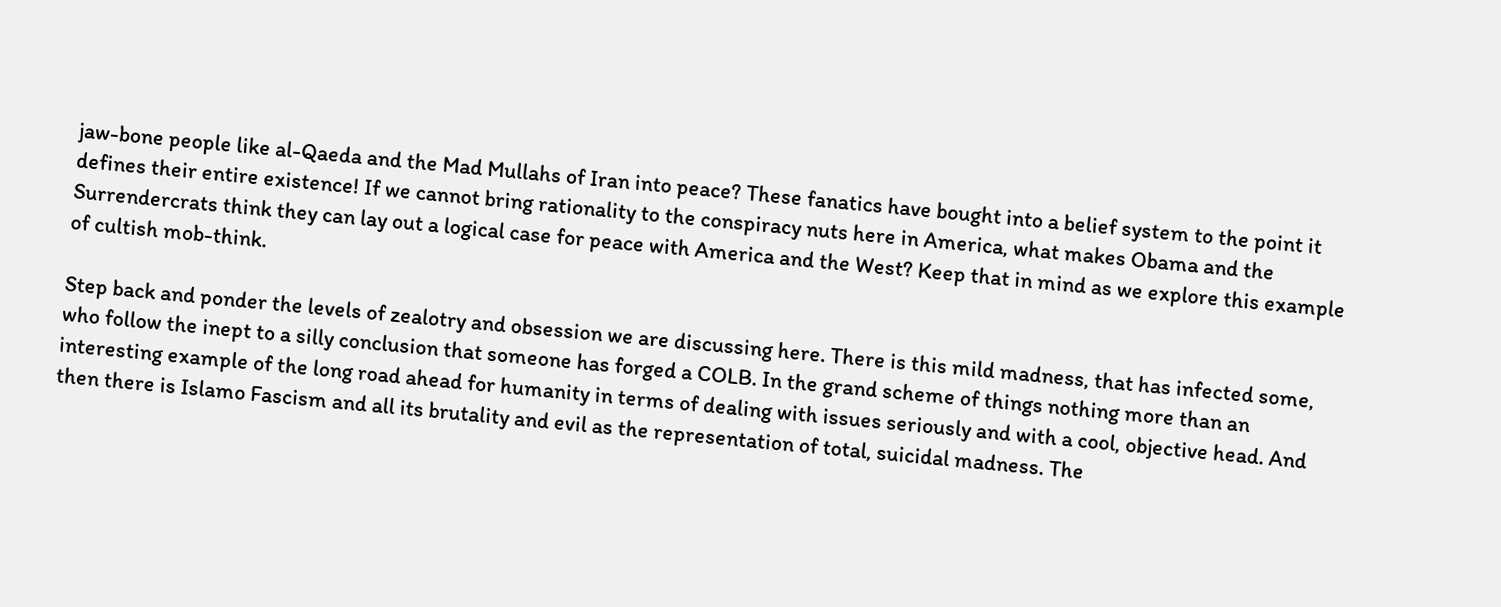jaw-bone people like al-Qaeda and the Mad Mullahs of Iran into peace? These fanatics have bought into a belief system to the point it defines their entire existence! If we cannot bring rationality to the conspiracy nuts here in America, what makes Obama and the Surrendercrats think they can lay out a logical case for peace with America and the West? Keep that in mind as we explore this example of cultish mob-think.

Step back and ponder the levels of zealotry and obsession we are discussing here. There is this mild madness, that has infected some, who follow the inept to a silly conclusion that someone has forged a COLB. In the grand scheme of things nothing more than an interesting example of the long road ahead for humanity in terms of dealing with issues seriously and with a cool, objective head. And then there is Islamo Fascism and all its brutality and evil as the representation of total, suicidal madness. The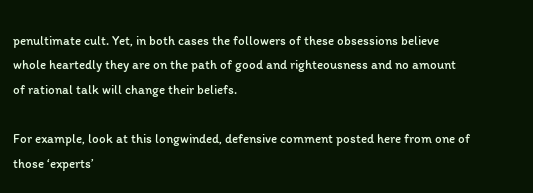penultimate cult. Yet, in both cases the followers of these obsessions believe whole heartedly they are on the path of good and righteousness and no amount of rational talk will change their beliefs.

For example, look at this longwinded, defensive comment posted here from one of those ‘experts’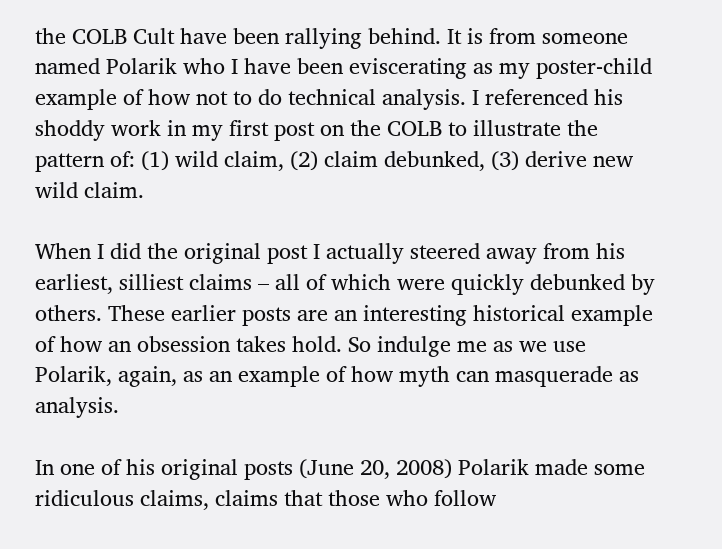the COLB Cult have been rallying behind. It is from someone named Polarik who I have been eviscerating as my poster-child example of how not to do technical analysis. I referenced his shoddy work in my first post on the COLB to illustrate the pattern of: (1) wild claim, (2) claim debunked, (3) derive new wild claim.

When I did the original post I actually steered away from his earliest, silliest claims – all of which were quickly debunked by others. These earlier posts are an interesting historical example of how an obsession takes hold. So indulge me as we use Polarik, again, as an example of how myth can masquerade as analysis.

In one of his original posts (June 20, 2008) Polarik made some ridiculous claims, claims that those who follow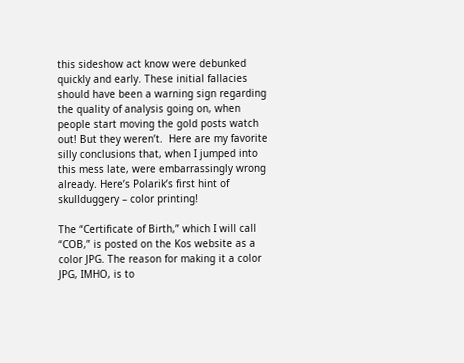this sideshow act know were debunked quickly and early. These initial fallacies should have been a warning sign regarding the quality of analysis going on, when people start moving the gold posts watch out! But they weren’t.  Here are my favorite silly conclusions that, when I jumped into this mess late, were embarrassingly wrong already. Here’s Polarik’s first hint of skullduggery – color printing!

The “Certificate of Birth,” which I will call “COB,” is posted on the Kos website as a color JPG. The reason for making it a color JPG, IMHO, is to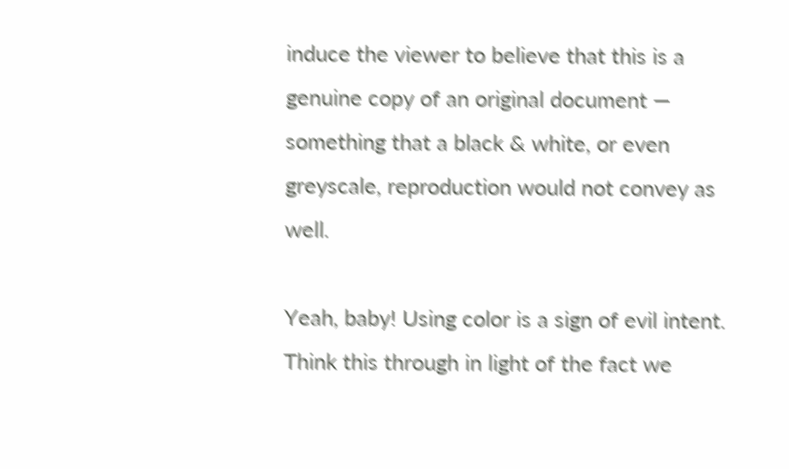induce the viewer to believe that this is a genuine copy of an original document — something that a black & white, or even greyscale, reproduction would not convey as well.

Yeah, baby! Using color is a sign of evil intent.  Think this through in light of the fact we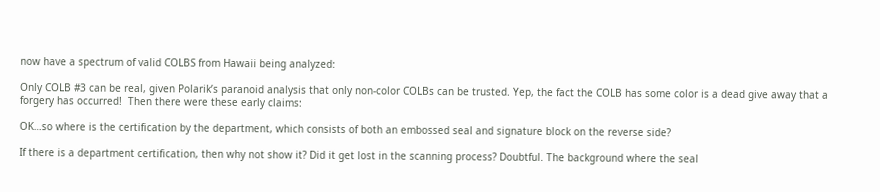now have a spectrum of valid COLBS from Hawaii being analyzed:

Only COLB #3 can be real, given Polarik’s paranoid analysis that only non-color COLBs can be trusted. Yep, the fact the COLB has some color is a dead give away that a forgery has occurred!  Then there were these early claims:

OK…so where is the certification by the department, which consists of both an embossed seal and signature block on the reverse side?

If there is a department certification, then why not show it? Did it get lost in the scanning process? Doubtful. The background where the seal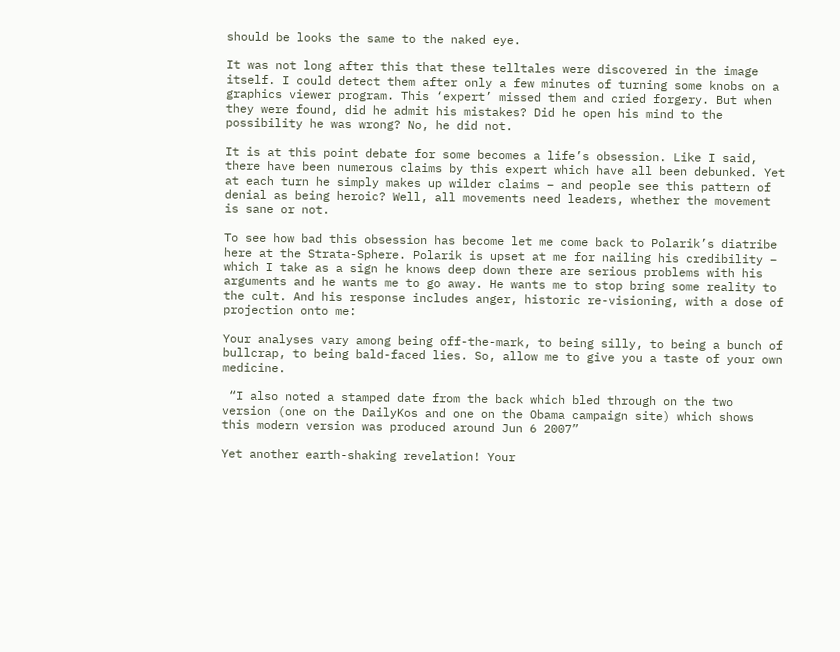should be looks the same to the naked eye.

It was not long after this that these telltales were discovered in the image itself. I could detect them after only a few minutes of turning some knobs on a graphics viewer program. This ‘expert’ missed them and cried forgery. But when they were found, did he admit his mistakes? Did he open his mind to the possibility he was wrong? No, he did not.

It is at this point debate for some becomes a life’s obsession. Like I said, there have been numerous claims by this expert which have all been debunked. Yet at each turn he simply makes up wilder claims – and people see this pattern of denial as being heroic? Well, all movements need leaders, whether the movement is sane or not.

To see how bad this obsession has become let me come back to Polarik’s diatribe here at the Strata-Sphere. Polarik is upset at me for nailing his credibility – which I take as a sign he knows deep down there are serious problems with his arguments and he wants me to go away. He wants me to stop bring some reality to the cult. And his response includes anger, historic re-visioning, with a dose of projection onto me:

Your analyses vary among being off-the-mark, to being silly, to being a bunch of bullcrap, to being bald-faced lies. So, allow me to give you a taste of your own medicine.

 “I also noted a stamped date from the back which bled through on the two version (one on the DailyKos and one on the Obama campaign site) which shows this modern version was produced around Jun 6 2007”

Yet another earth-shaking revelation! Your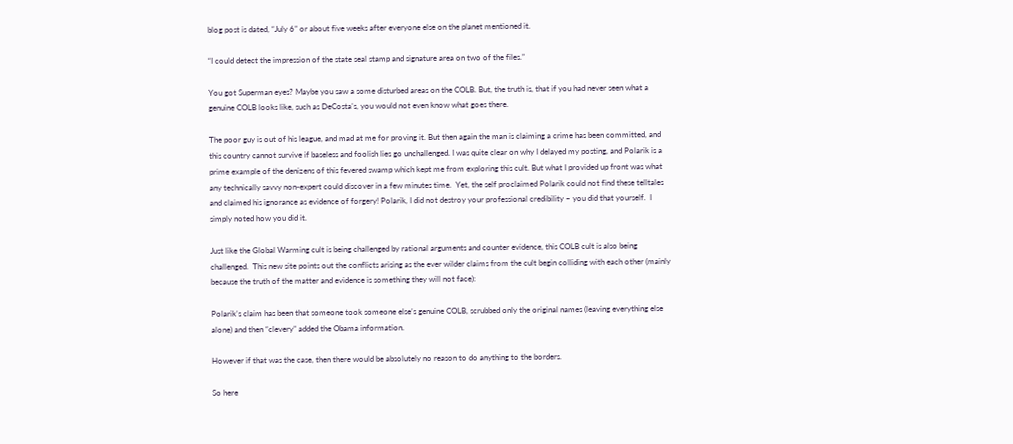blog post is dated, “July 6” or about five weeks after everyone else on the planet mentioned it.

“I could detect the impression of the state seal stamp and signature area on two of the files.”

You got Superman eyes? Maybe you saw a some disturbed areas on the COLB. But, the truth is, that if you had never seen what a genuine COLB looks like, such as DeCosta’s, you would not even know what goes there.

The poor guy is out of his league, and mad at me for proving it. But then again the man is claiming a crime has been committed, and this country cannot survive if baseless and foolish lies go unchallenged. I was quite clear on why I delayed my posting, and Polarik is a prime example of the denizens of this fevered swamp which kept me from exploring this cult. But what I provided up front was what any technically savvy non-expert could discover in a few minutes time.  Yet, the self proclaimed Polarik could not find these telltales and claimed his ignorance as evidence of forgery! Polarik, I did not destroy your professional credibility – you did that yourself.  I simply noted how you did it.

Just like the Global Warming cult is being challenged by rational arguments and counter evidence, this COLB cult is also being challenged.  This new site points out the conflicts arising as the ever wilder claims from the cult begin colliding with each other (mainly because the truth of the matter and evidence is something they will not face):

Polarik’s claim has been that someone took someone else’s genuine COLB, scrubbed only the original names (leaving everything else alone) and then “clevery” added the Obama information.

However if that was the case, then there would be absolutely no reason to do anything to the borders.

So here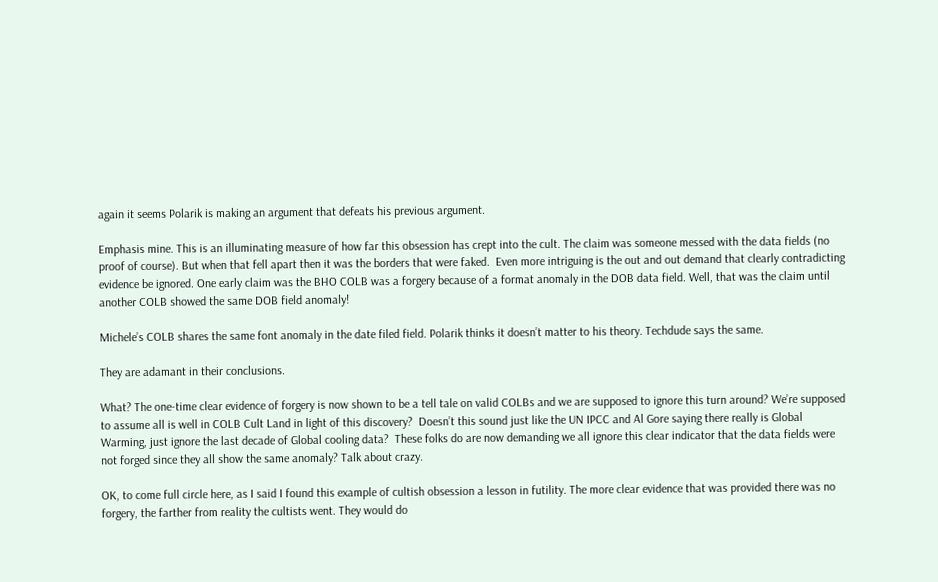again it seems Polarik is making an argument that defeats his previous argument.

Emphasis mine. This is an illuminating measure of how far this obsession has crept into the cult. The claim was someone messed with the data fields (no proof of course). But when that fell apart then it was the borders that were faked.  Even more intriguing is the out and out demand that clearly contradicting evidence be ignored. One early claim was the BHO COLB was a forgery because of a format anomaly in the DOB data field. Well, that was the claim until another COLB showed the same DOB field anomaly!

Michele’s COLB shares the same font anomaly in the date filed field. Polarik thinks it doesn’t matter to his theory. Techdude says the same.

They are adamant in their conclusions.

What? The one-time clear evidence of forgery is now shown to be a tell tale on valid COLBs and we are supposed to ignore this turn around? We’re supposed to assume all is well in COLB Cult Land in light of this discovery?  Doesn’t this sound just like the UN IPCC and Al Gore saying there really is Global Warming, just ignore the last decade of Global cooling data?  These folks do are now demanding we all ignore this clear indicator that the data fields were not forged since they all show the same anomaly? Talk about crazy.

OK, to come full circle here, as I said I found this example of cultish obsession a lesson in futility. The more clear evidence that was provided there was no forgery, the farther from reality the cultists went. They would do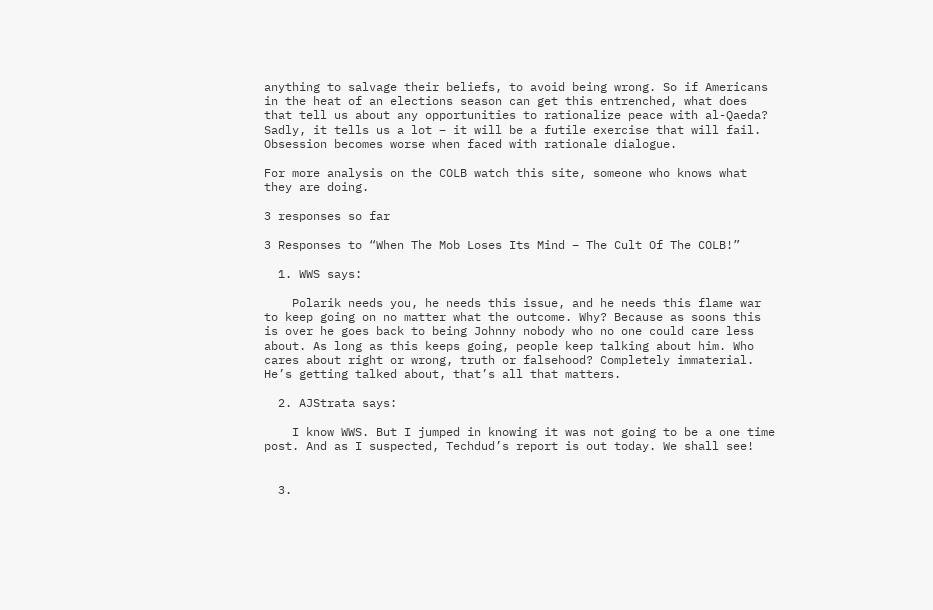anything to salvage their beliefs, to avoid being wrong. So if Americans in the heat of an elections season can get this entrenched, what does that tell us about any opportunities to rationalize peace with al-Qaeda? Sadly, it tells us a lot – it will be a futile exercise that will fail. Obsession becomes worse when faced with rationale dialogue.

For more analysis on the COLB watch this site, someone who knows what they are doing.

3 responses so far

3 Responses to “When The Mob Loses Its Mind – The Cult Of The COLB!”

  1. WWS says:

    Polarik needs you, he needs this issue, and he needs this flame war to keep going on no matter what the outcome. Why? Because as soons this is over he goes back to being Johnny nobody who no one could care less about. As long as this keeps going, people keep talking about him. Who cares about right or wrong, truth or falsehood? Completely immaterial. He’s getting talked about, that’s all that matters.

  2. AJStrata says:

    I know WWS. But I jumped in knowing it was not going to be a one time post. And as I suspected, Techdud’s report is out today. We shall see!


  3.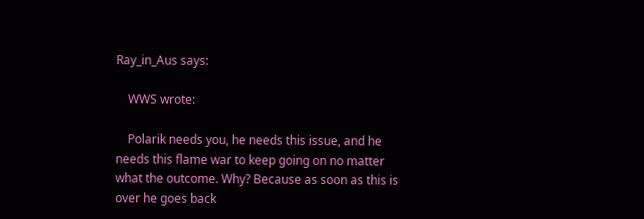Ray_in_Aus says:

    WWS wrote:

    Polarik needs you, he needs this issue, and he needs this flame war to keep going on no matter what the outcome. Why? Because as soon as this is over he goes back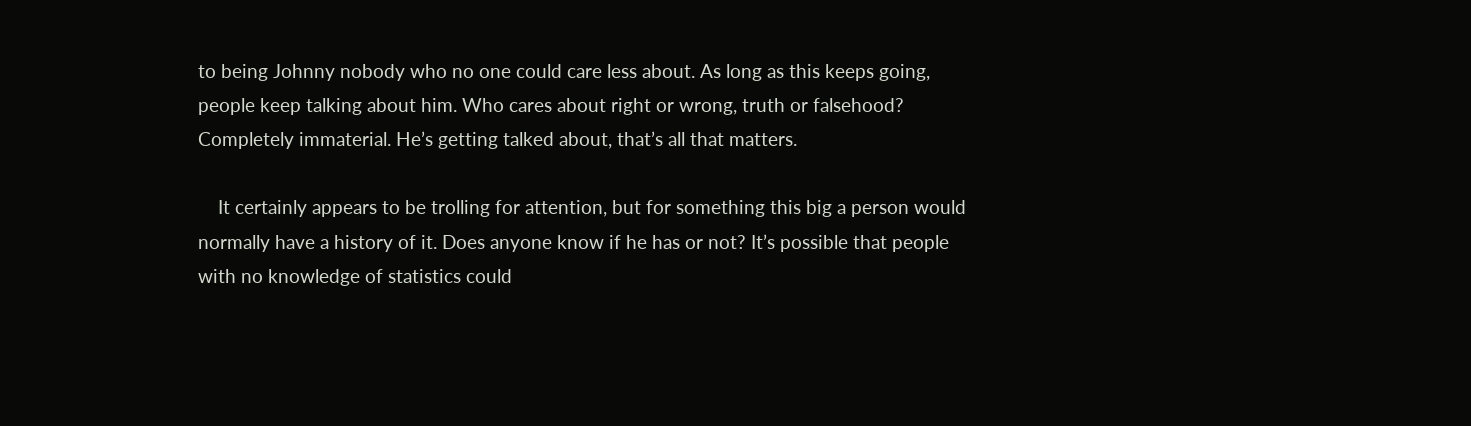to being Johnny nobody who no one could care less about. As long as this keeps going, people keep talking about him. Who cares about right or wrong, truth or falsehood? Completely immaterial. He’s getting talked about, that’s all that matters.

    It certainly appears to be trolling for attention, but for something this big a person would normally have a history of it. Does anyone know if he has or not? It’s possible that people with no knowledge of statistics could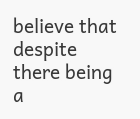believe that despite there being a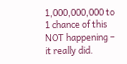1,000,000,000 to 1 chance of this NOT happening – it really did.